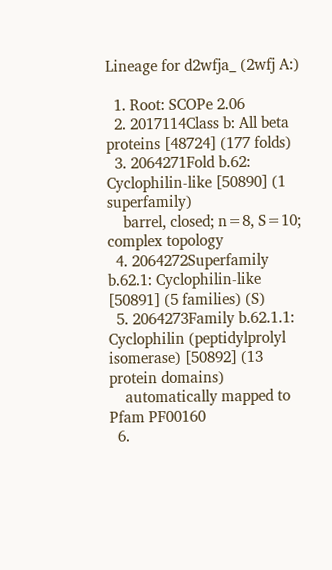Lineage for d2wfja_ (2wfj A:)

  1. Root: SCOPe 2.06
  2. 2017114Class b: All beta proteins [48724] (177 folds)
  3. 2064271Fold b.62: Cyclophilin-like [50890] (1 superfamily)
    barrel, closed; n=8, S=10; complex topology
  4. 2064272Superfamily b.62.1: Cyclophilin-like [50891] (5 families) (S)
  5. 2064273Family b.62.1.1: Cyclophilin (peptidylprolyl isomerase) [50892] (13 protein domains)
    automatically mapped to Pfam PF00160
  6.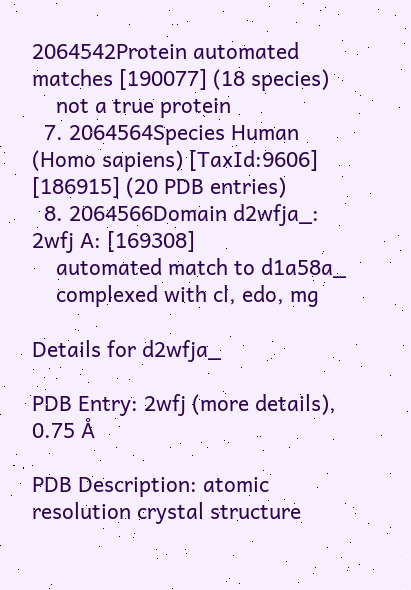2064542Protein automated matches [190077] (18 species)
    not a true protein
  7. 2064564Species Human (Homo sapiens) [TaxId:9606] [186915] (20 PDB entries)
  8. 2064566Domain d2wfja_: 2wfj A: [169308]
    automated match to d1a58a_
    complexed with cl, edo, mg

Details for d2wfja_

PDB Entry: 2wfj (more details), 0.75 Å

PDB Description: atomic resolution crystal structure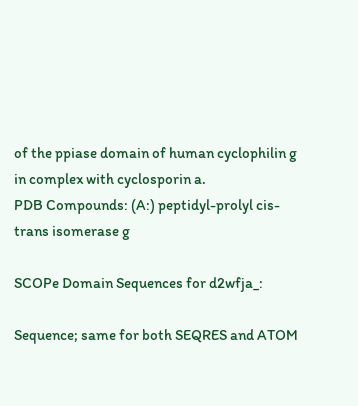of the ppiase domain of human cyclophilin g in complex with cyclosporin a.
PDB Compounds: (A:) peptidyl-prolyl cis-trans isomerase g

SCOPe Domain Sequences for d2wfja_:

Sequence; same for both SEQRES and ATOM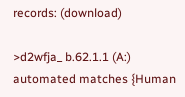records: (download)

>d2wfja_ b.62.1.1 (A:) automated matches {Human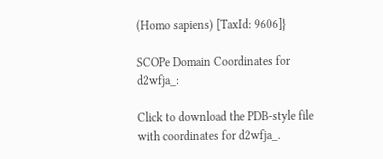(Homo sapiens) [TaxId: 9606]}

SCOPe Domain Coordinates for d2wfja_:

Click to download the PDB-style file with coordinates for d2wfja_.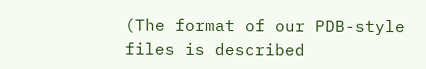(The format of our PDB-style files is described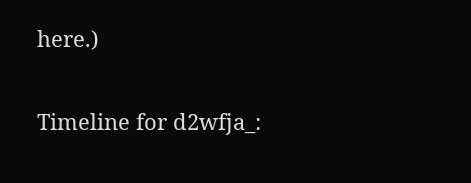here.)

Timeline for d2wfja_: